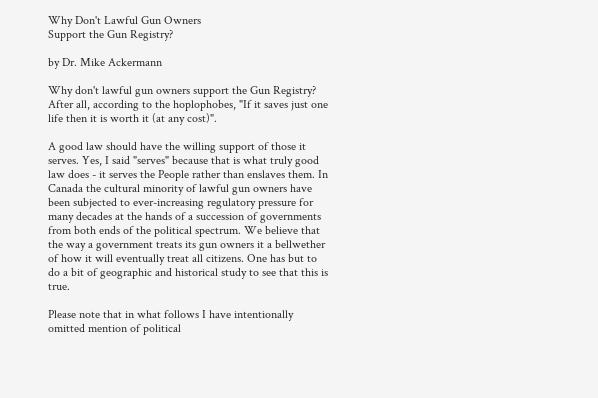Why Don't Lawful Gun Owners
Support the Gun Registry?

by Dr. Mike Ackermann

Why don't lawful gun owners support the Gun Registry? After all, according to the hoplophobes, "If it saves just one life then it is worth it (at any cost)".

A good law should have the willing support of those it serves. Yes, I said "serves" because that is what truly good law does - it serves the People rather than enslaves them. In Canada the cultural minority of lawful gun owners have been subjected to ever-increasing regulatory pressure for many decades at the hands of a succession of governments from both ends of the political spectrum. We believe that the way a government treats its gun owners it a bellwether of how it will eventually treat all citizens. One has but to do a bit of geographic and historical study to see that this is true.

Please note that in what follows I have intentionally omitted mention of political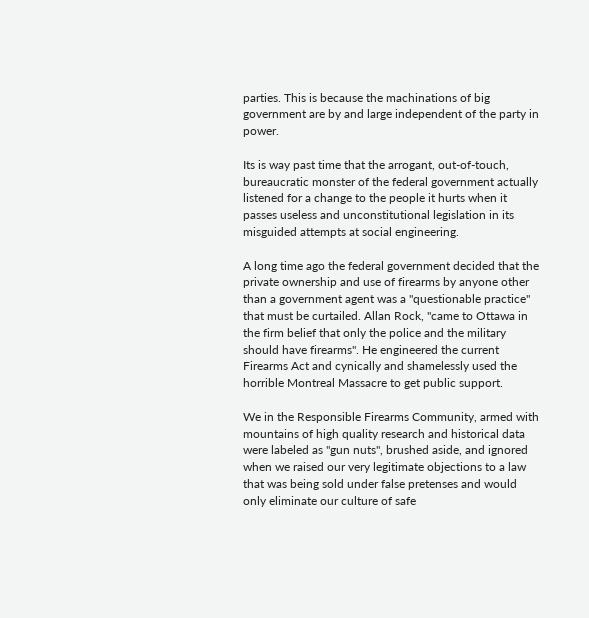parties. This is because the machinations of big government are by and large independent of the party in power.

Its is way past time that the arrogant, out-of-touch, bureaucratic monster of the federal government actually listened for a change to the people it hurts when it passes useless and unconstitutional legislation in its misguided attempts at social engineering.

A long time ago the federal government decided that the private ownership and use of firearms by anyone other than a government agent was a "questionable practice" that must be curtailed. Allan Rock, "came to Ottawa in the firm belief that only the police and the military should have firearms". He engineered the current Firearms Act and cynically and shamelessly used the horrible Montreal Massacre to get public support.

We in the Responsible Firearms Community, armed with mountains of high quality research and historical data were labeled as "gun nuts", brushed aside, and ignored when we raised our very legitimate objections to a law that was being sold under false pretenses and would only eliminate our culture of safe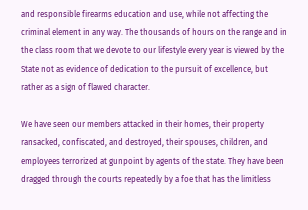and responsible firearms education and use, while not affecting the criminal element in any way. The thousands of hours on the range and in the class room that we devote to our lifestyle every year is viewed by the State not as evidence of dedication to the pursuit of excellence, but rather as a sign of flawed character.

We have seen our members attacked in their homes, their property ransacked, confiscated, and destroyed, their spouses, children, and employees terrorized at gunpoint by agents of the state. They have been dragged through the courts repeatedly by a foe that has the limitless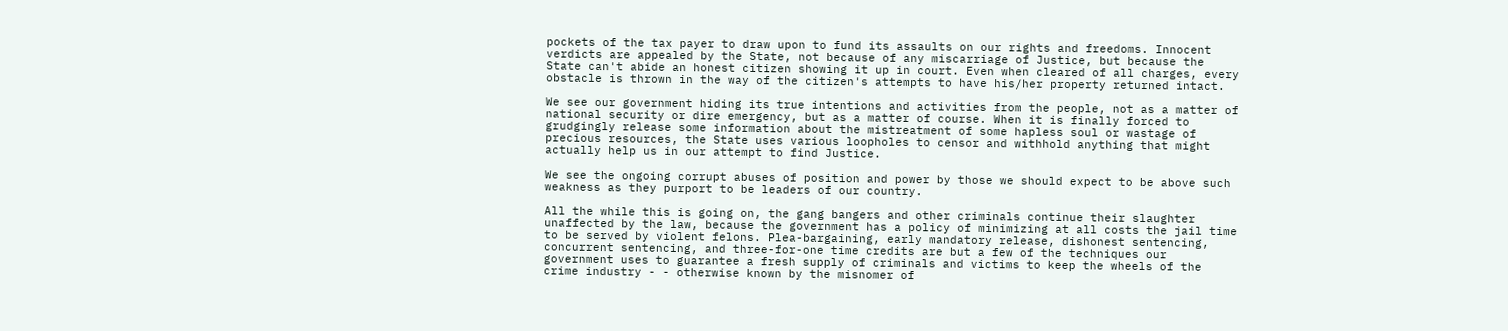pockets of the tax payer to draw upon to fund its assaults on our rights and freedoms. Innocent verdicts are appealed by the State, not because of any miscarriage of Justice, but because the State can't abide an honest citizen showing it up in court. Even when cleared of all charges, every obstacle is thrown in the way of the citizen's attempts to have his/her property returned intact.

We see our government hiding its true intentions and activities from the people, not as a matter of national security or dire emergency, but as a matter of course. When it is finally forced to grudgingly release some information about the mistreatment of some hapless soul or wastage of precious resources, the State uses various loopholes to censor and withhold anything that might actually help us in our attempt to find Justice.

We see the ongoing corrupt abuses of position and power by those we should expect to be above such weakness as they purport to be leaders of our country.

All the while this is going on, the gang bangers and other criminals continue their slaughter unaffected by the law, because the government has a policy of minimizing at all costs the jail time to be served by violent felons. Plea-bargaining, early mandatory release, dishonest sentencing, concurrent sentencing, and three-for-one time credits are but a few of the techniques our government uses to guarantee a fresh supply of criminals and victims to keep the wheels of the crime industry - - otherwise known by the misnomer of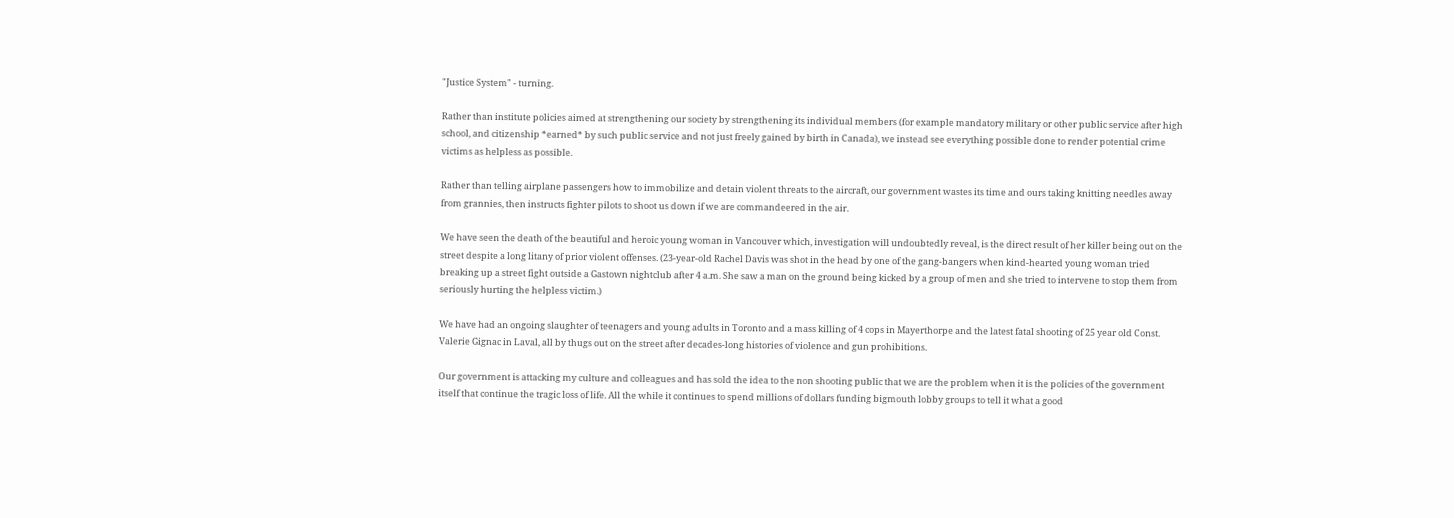"Justice System" - turning.

Rather than institute policies aimed at strengthening our society by strengthening its individual members (for example mandatory military or other public service after high school, and citizenship *earned* by such public service and not just freely gained by birth in Canada), we instead see everything possible done to render potential crime victims as helpless as possible.

Rather than telling airplane passengers how to immobilize and detain violent threats to the aircraft, our government wastes its time and ours taking knitting needles away from grannies, then instructs fighter pilots to shoot us down if we are commandeered in the air.

We have seen the death of the beautiful and heroic young woman in Vancouver which, investigation will undoubtedly reveal, is the direct result of her killer being out on the street despite a long litany of prior violent offenses. (23-year-old Rachel Davis was shot in the head by one of the gang-bangers when kind-hearted young woman tried breaking up a street fight outside a Gastown nightclub after 4 a.m. She saw a man on the ground being kicked by a group of men and she tried to intervene to stop them from seriously hurting the helpless victim.)

We have had an ongoing slaughter of teenagers and young adults in Toronto and a mass killing of 4 cops in Mayerthorpe and the latest fatal shooting of 25 year old Const. Valerie Gignac in Laval, all by thugs out on the street after decades-long histories of violence and gun prohibitions.

Our government is attacking my culture and colleagues and has sold the idea to the non shooting public that we are the problem when it is the policies of the government itself that continue the tragic loss of life. All the while it continues to spend millions of dollars funding bigmouth lobby groups to tell it what a good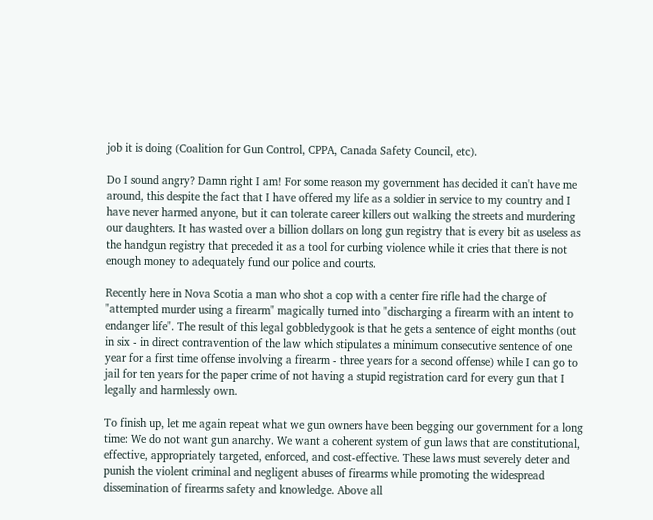job it is doing (Coalition for Gun Control, CPPA, Canada Safety Council, etc).

Do I sound angry? Damn right I am! For some reason my government has decided it can't have me around, this despite the fact that I have offered my life as a soldier in service to my country and I have never harmed anyone, but it can tolerate career killers out walking the streets and murdering our daughters. It has wasted over a billion dollars on long gun registry that is every bit as useless as the handgun registry that preceded it as a tool for curbing violence while it cries that there is not enough money to adequately fund our police and courts.

Recently here in Nova Scotia a man who shot a cop with a center fire rifle had the charge of "attempted murder using a firearm" magically turned into "discharging a firearm with an intent to endanger life". The result of this legal gobbledygook is that he gets a sentence of eight months (out in six - in direct contravention of the law which stipulates a minimum consecutive sentence of one year for a first time offense involving a firearm - three years for a second offense) while I can go to jail for ten years for the paper crime of not having a stupid registration card for every gun that I legally and harmlessly own.

To finish up, let me again repeat what we gun owners have been begging our government for a long time: We do not want gun anarchy. We want a coherent system of gun laws that are constitutional, effective, appropriately targeted, enforced, and cost-effective. These laws must severely deter and punish the violent criminal and negligent abuses of firearms while promoting the widespread dissemination of firearms safety and knowledge. Above all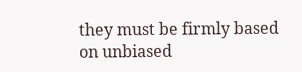they must be firmly based on unbiased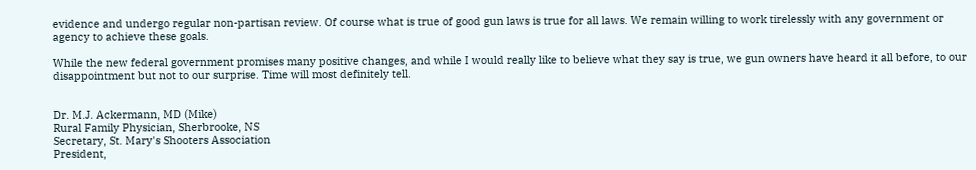evidence and undergo regular non-partisan review. Of course what is true of good gun laws is true for all laws. We remain willing to work tirelessly with any government or agency to achieve these goals.

While the new federal government promises many positive changes, and while I would really like to believe what they say is true, we gun owners have heard it all before, to our disappointment but not to our surprise. Time will most definitely tell.


Dr. M.J. Ackermann, MD (Mike)
Rural Family Physician, Sherbrooke, NS
Secretary, St. Mary's Shooters Association
President,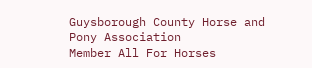Guysborough County Horse and Pony Association
Member All For Horses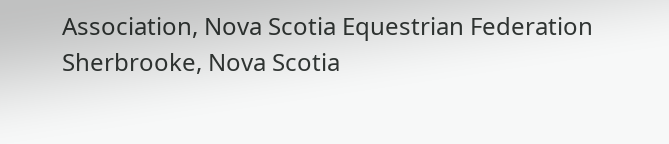Association, Nova Scotia Equestrian Federation
Sherbrooke, Nova Scotia